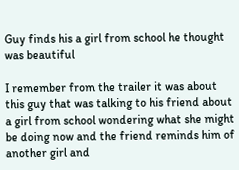Guy finds his a girl from school he thought was beautiful

I remember from the trailer it was about this guy that was talking to his friend about a girl from school wondering what she might be doing now and the friend reminds him of another girl and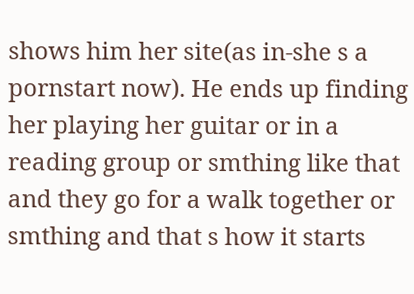shows him her site(as in-she s a pornstart now). He ends up finding her playing her guitar or in a reading group or smthing like that and they go for a walk together or smthing and that s how it starts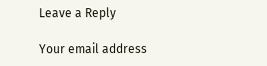Leave a Reply

Your email address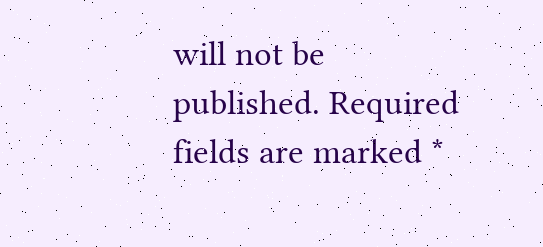will not be published. Required fields are marked *